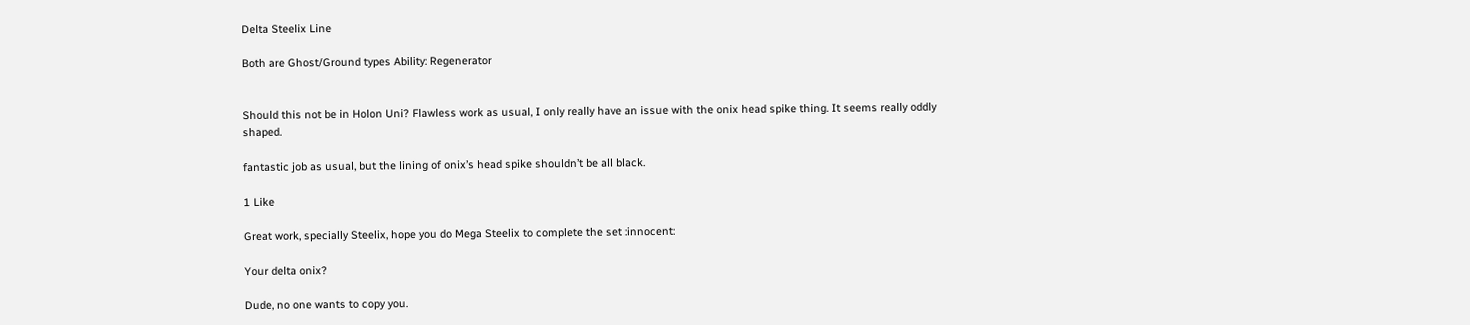Delta Steelix Line

Both are Ghost/Ground types Ability: Regenerator


Should this not be in Holon Uni? Flawless work as usual, I only really have an issue with the onix head spike thing. It seems really oddly shaped.

fantastic job as usual, but the lining of onix’s head spike shouldn’t be all black.

1 Like

Great work, specially Steelix, hope you do Mega Steelix to complete the set :innocent:

Your delta onix?

Dude, no one wants to copy you.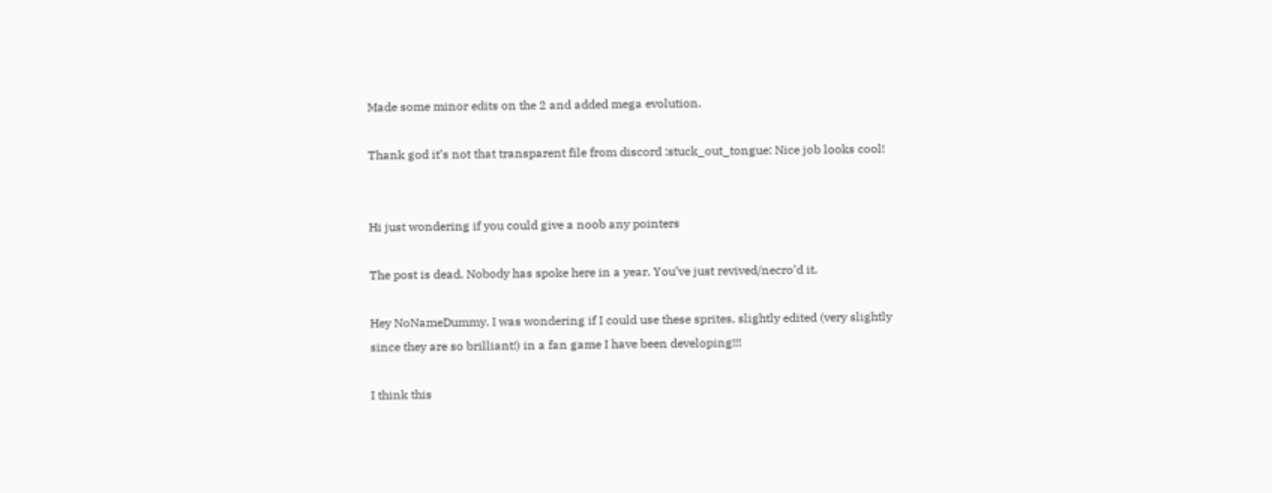Made some minor edits on the 2 and added mega evolution.

Thank god it’s not that transparent file from discord :stuck_out_tongue: Nice job looks cool!


Hi just wondering if you could give a noob any pointers

The post is dead. Nobody has spoke here in a year. You’ve just revived/necro’d it.

Hey NoNameDummy, I was wondering if I could use these sprites, slightly edited (very slightly since they are so brilliant!) in a fan game I have been developing!!!

I think this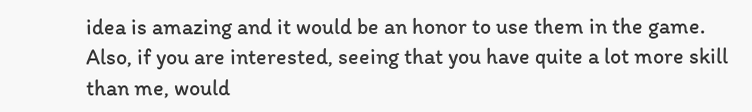idea is amazing and it would be an honor to use them in the game.
Also, if you are interested, seeing that you have quite a lot more skill than me, would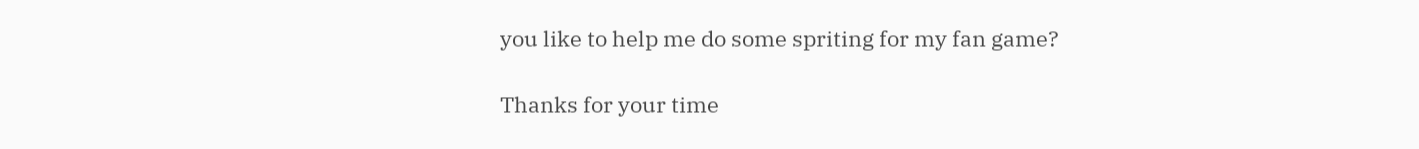you like to help me do some spriting for my fan game?

Thanks for your time